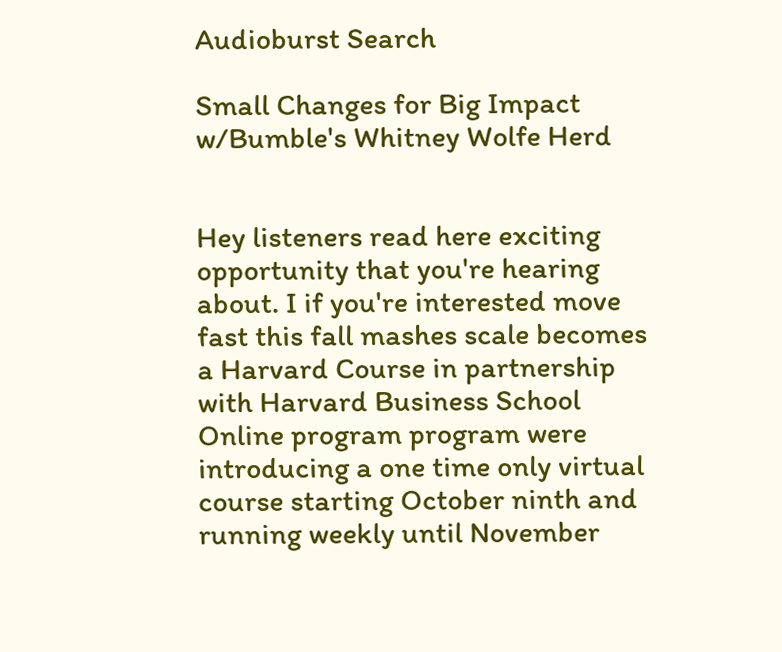Audioburst Search

Small Changes for Big Impact w/Bumble's Whitney Wolfe Herd


Hey listeners read here exciting opportunity that you're hearing about. I if you're interested move fast this fall mashes scale becomes a Harvard Course in partnership with Harvard Business School Online program program were introducing a one time only virtual course starting October ninth and running weekly until November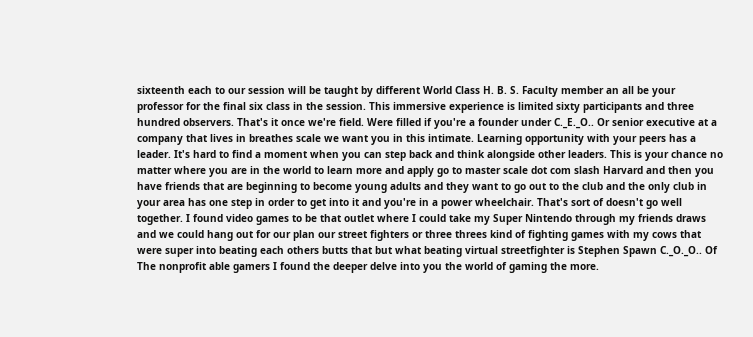sixteenth each to our session will be taught by different World Class H. B. S. Faculty member an all be your professor for the final six class in the session. This immersive experience is limited sixty participants and three hundred observers. That's it once we're field. Were filled if you're a founder under C._E._O.. Or senior executive at a company that lives in breathes scale we want you in this intimate. Learning opportunity with your peers has a leader. It's hard to find a moment when you can step back and think alongside other leaders. This is your chance no matter where you are in the world to learn more and apply go to master scale dot com slash Harvard and then you have friends that are beginning to become young adults and they want to go out to the club and the only club in your area has one step in order to get into it and you're in a power wheelchair. That's sort of doesn't go well together. I found video games to be that outlet where I could take my Super Nintendo through my friends draws and we could hang out for our plan our street fighters or three threes kind of fighting games with my cows that were super into beating each others butts that but what beating virtual streetfighter is Stephen Spawn C._O._O.. Of The nonprofit able gamers I found the deeper delve into you the world of gaming the more.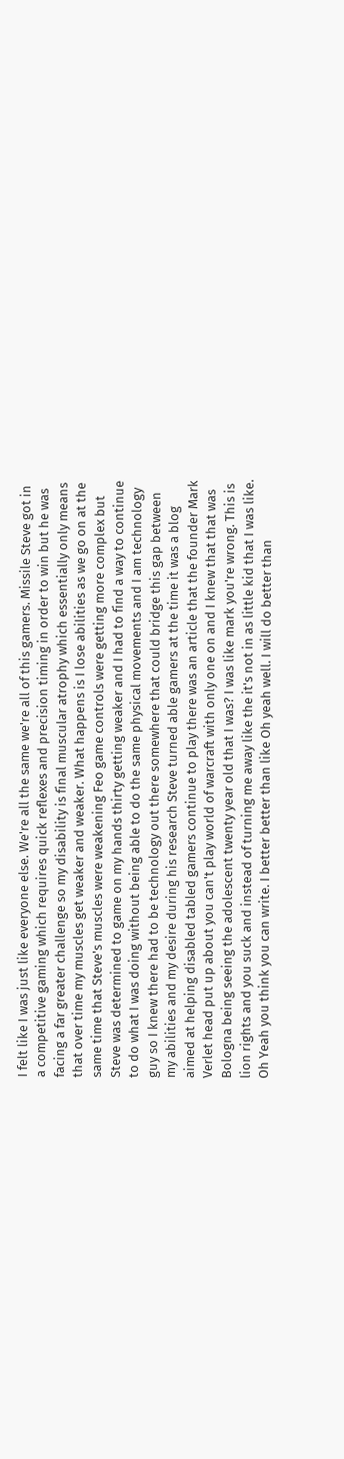I felt like I was just like everyone else. We're all the same we're all of this gamers. Missile Steve got in a competitive gaming which requires quick reflexes and precision timing in order to win but he was facing a far greater challenge so my disability is final muscular atrophy which essentially only means that over time my muscles get weaker and weaker. What happens is I lose abilities as we go on at the same time that Steve's muscles were weakening Feo game controls were getting more complex but Steve was determined to game on my hands thirty getting weaker and I had to find a way to continue to do what I was doing without being able to do the same physical movements and I am technology guy so I knew there had to be technology out there somewhere that could bridge this gap between my abilities and my desire during his research Steve turned able gamers at the time it was a blog aimed at helping disabled tabled gamers continue to play there was an article that the founder Mark Verlet head put up about you can't play world of warcraft with only one on and I knew that that was Bologna being seeing the adolescent twenty year old that I was? I was like mark you're wrong. This is lion rights and you suck and instead of turning me away like the it's not in as little kid that I was like. Oh Yeah you think you can write. I better better than like Oh yeah well. I will do better than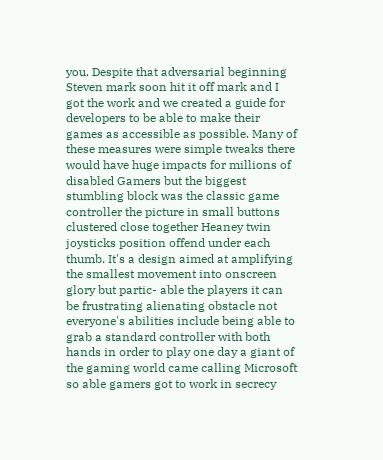you. Despite that adversarial beginning Steven mark soon hit it off mark and I got the work and we created a guide for developers to be able to make their games as accessible as possible. Many of these measures were simple tweaks there would have huge impacts for millions of disabled Gamers but the biggest stumbling block was the classic game controller the picture in small buttons clustered close together Heaney twin joysticks position offend under each thumb. It's a design aimed at amplifying the smallest movement into onscreen glory but partic- able the players it can be frustrating alienating obstacle not everyone's abilities include being able to grab a standard controller with both hands in order to play one day a giant of the gaming world came calling Microsoft so able gamers got to work in secrecy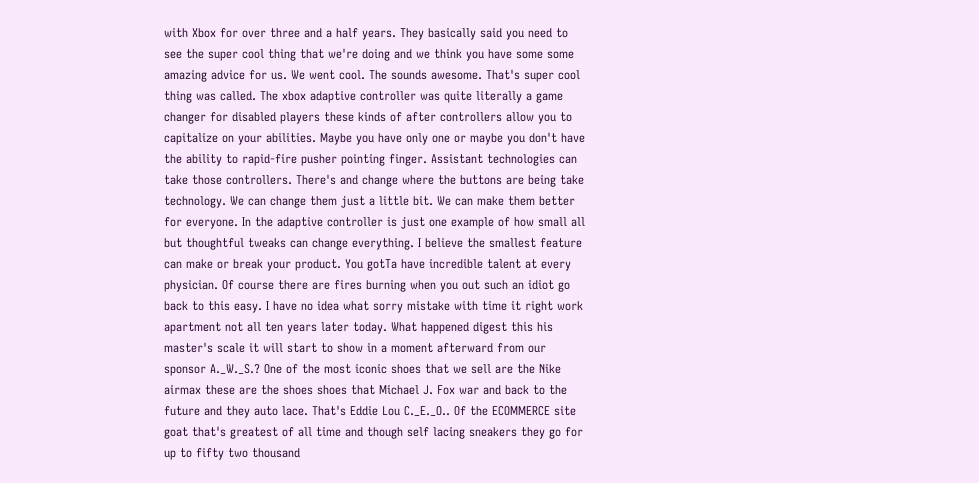with Xbox for over three and a half years. They basically said you need to see the super cool thing that we're doing and we think you have some some amazing advice for us. We went cool. The sounds awesome. That's super cool thing was called. The xbox adaptive controller was quite literally a game changer for disabled players these kinds of after controllers allow you to capitalize on your abilities. Maybe you have only one or maybe you don't have the ability to rapid-fire pusher pointing finger. Assistant technologies can take those controllers. There's and change where the buttons are being take technology. We can change them just a little bit. We can make them better for everyone. In the adaptive controller is just one example of how small all but thoughtful tweaks can change everything. I believe the smallest feature can make or break your product. You gotTa have incredible talent at every physician. Of course there are fires burning when you out such an idiot go back to this easy. I have no idea what sorry mistake with time it right work apartment not all ten years later today. What happened digest this his master's scale it will start to show in a moment afterward from our sponsor A._W._S.? One of the most iconic shoes that we sell are the Nike airmax these are the shoes shoes that Michael J. Fox war and back to the future and they auto lace. That's Eddie Lou C._E._O.. Of the ECOMMERCE site goat that's greatest of all time and though self lacing sneakers they go for up to fifty two thousand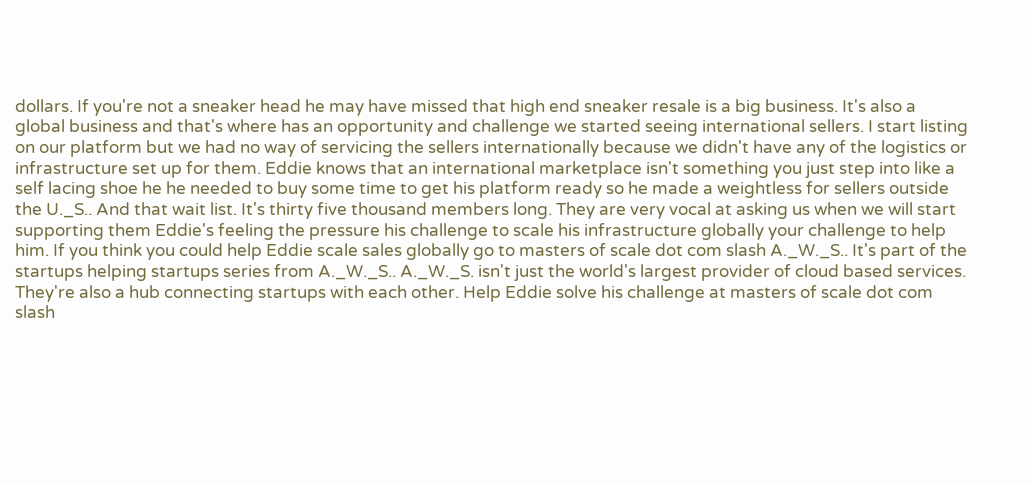dollars. If you're not a sneaker head he may have missed that high end sneaker resale is a big business. It's also a global business and that's where has an opportunity and challenge we started seeing international sellers. I start listing on our platform but we had no way of servicing the sellers internationally because we didn't have any of the logistics or infrastructure set up for them. Eddie knows that an international marketplace isn't something you just step into like a self lacing shoe he he needed to buy some time to get his platform ready so he made a weightless for sellers outside the U._S.. And that wait list. It's thirty five thousand members long. They are very vocal at asking us when we will start supporting them Eddie's feeling the pressure his challenge to scale his infrastructure globally your challenge to help him. If you think you could help Eddie scale sales globally go to masters of scale dot com slash A._W._S.. It's part of the startups helping startups series from A._W._S.. A._W._S. isn't just the world's largest provider of cloud based services. They're also a hub connecting startups with each other. Help Eddie solve his challenge at masters of scale dot com slash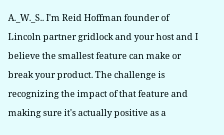A._W._S.. I'm Reid Hoffman founder of Lincoln partner gridlock and your host and I believe the smallest feature can make or break your product. The challenge is recognizing the impact of that feature and making sure it's actually positive as a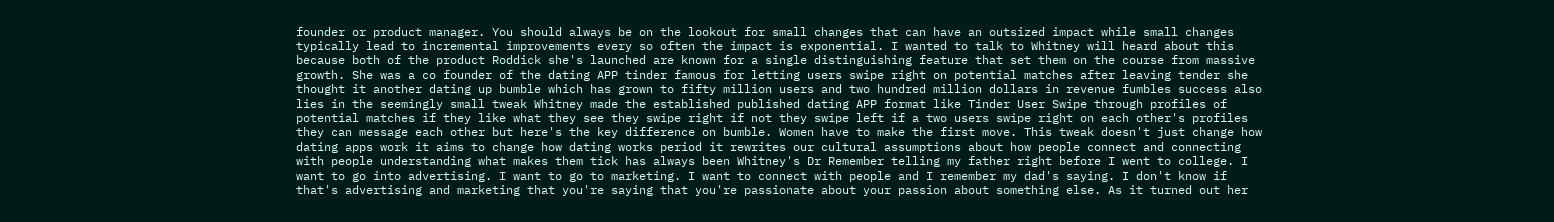founder or product manager. You should always be on the lookout for small changes that can have an outsized impact while small changes typically lead to incremental improvements every so often the impact is exponential. I wanted to talk to Whitney will heard about this because both of the product Roddick she's launched are known for a single distinguishing feature that set them on the course from massive growth. She was a co founder of the dating APP tinder famous for letting users swipe right on potential matches after leaving tender she thought it another dating up bumble which has grown to fifty million users and two hundred million dollars in revenue fumbles success also lies in the seemingly small tweak Whitney made the established published dating APP format like Tinder User Swipe through profiles of potential matches if they like what they see they swipe right if not they swipe left if a two users swipe right on each other's profiles they can message each other but here's the key difference on bumble. Women have to make the first move. This tweak doesn't just change how dating apps work it aims to change how dating works period it rewrites our cultural assumptions about how people connect and connecting with people understanding what makes them tick has always been Whitney's Dr Remember telling my father right before I went to college. I want to go into advertising. I want to go to marketing. I want to connect with people and I remember my dad's saying. I don't know if that's advertising and marketing that you're saying that you're passionate about your passion about something else. As it turned out her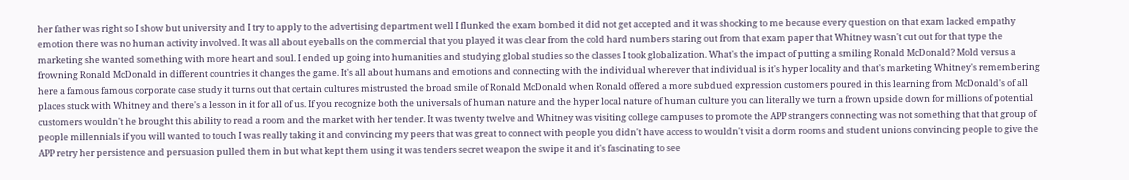her father was right so I show but university and I try to apply to the advertising department well I flunked the exam bombed it did not get accepted and it was shocking to me because every question on that exam lacked empathy emotion there was no human activity involved. It was all about eyeballs on the commercial that you played it was clear from the cold hard numbers staring out from that exam paper that Whitney wasn't cut out for that type the marketing she wanted something with more heart and soul. I ended up going into humanities and studying global studies so the classes I took globalization. What's the impact of putting a smiling Ronald McDonald? Mold versus a frowning Ronald McDonald in different countries it changes the game. It's all about humans and emotions and connecting with the individual wherever that individual is it's hyper locality and that's marketing Whitney's remembering here a famous famous corporate case study it turns out that certain cultures mistrusted the broad smile of Ronald McDonald when Ronald offered a more subdued expression customers poured in this learning from McDonald's of all places stuck with Whitney and there's a lesson in it for all of us. If you recognize both the universals of human nature and the hyper local nature of human culture you can literally we turn a frown upside down for millions of potential customers wouldn't he brought this ability to read a room and the market with her tender. It was twenty twelve and Whitney was visiting college campuses to promote the APP strangers connecting was not something that that group of people millennials if you will wanted to touch I was really taking it and convincing my peers that was great to connect with people you didn't have access to wouldn't visit a dorm rooms and student unions convincing people to give the APP retry her persistence and persuasion pulled them in but what kept them using it was tenders secret weapon the swipe it and it's fascinating to see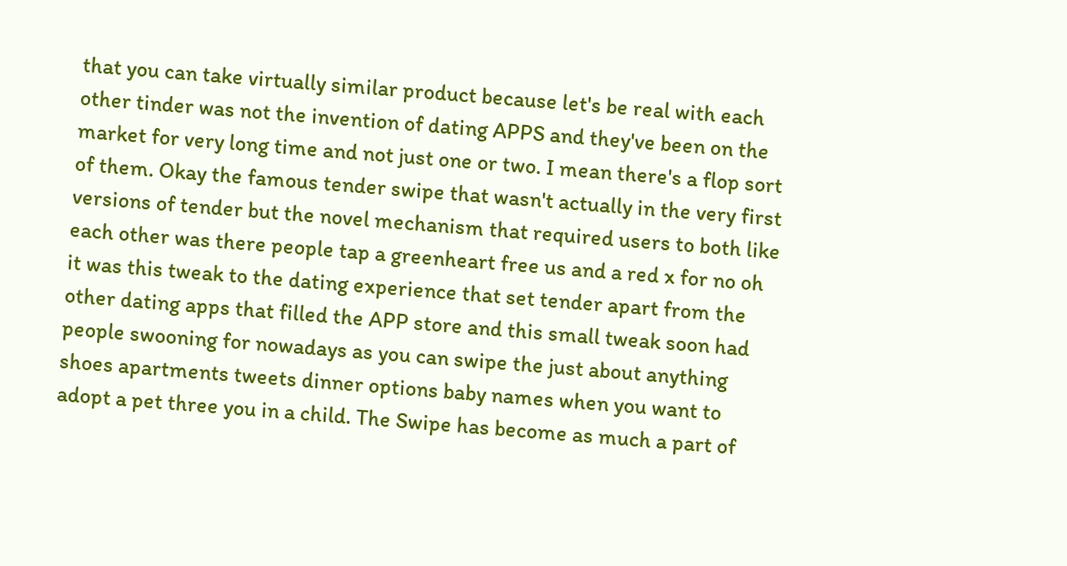that you can take virtually similar product because let's be real with each other tinder was not the invention of dating APPS and they've been on the market for very long time and not just one or two. I mean there's a flop sort of them. Okay the famous tender swipe that wasn't actually in the very first versions of tender but the novel mechanism that required users to both like each other was there people tap a greenheart free us and a red x for no oh it was this tweak to the dating experience that set tender apart from the other dating apps that filled the APP store and this small tweak soon had people swooning for nowadays as you can swipe the just about anything shoes apartments tweets dinner options baby names when you want to adopt a pet three you in a child. The Swipe has become as much a part of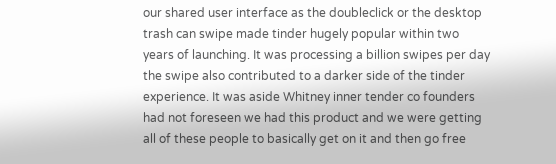our shared user interface as the doubleclick or the desktop trash can swipe made tinder hugely popular within two years of launching. It was processing a billion swipes per day the swipe also contributed to a darker side of the tinder experience. It was aside Whitney inner tender co founders had not foreseen we had this product and we were getting all of these people to basically get on it and then go free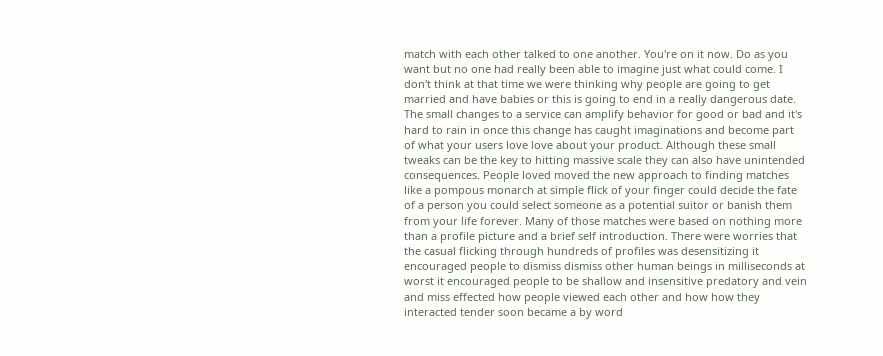match with each other talked to one another. You're on it now. Do as you want but no one had really been able to imagine just what could come. I don't think at that time we were thinking why people are going to get married and have babies or this is going to end in a really dangerous date. The small changes to a service can amplify behavior for good or bad and it's hard to rain in once this change has caught imaginations and become part of what your users love love about your product. Although these small tweaks can be the key to hitting massive scale they can also have unintended consequences. People loved moved the new approach to finding matches like a pompous monarch at simple flick of your finger could decide the fate of a person you could select someone as a potential suitor or banish them from your life forever. Many of those matches were based on nothing more than a profile picture and a brief self introduction. There were worries that the casual flicking through hundreds of profiles was desensitizing it encouraged people to dismiss dismiss other human beings in milliseconds at worst it encouraged people to be shallow and insensitive predatory and vein and miss effected how people viewed each other and how how they interacted tender soon became a by word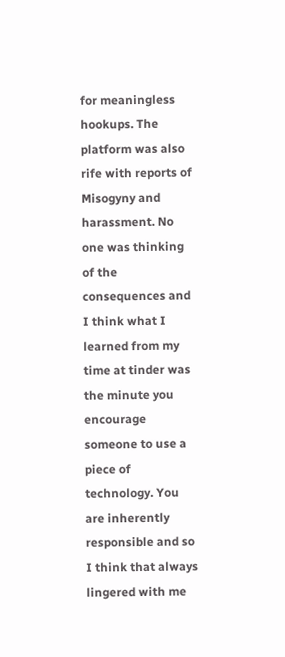for meaningless hookups. The platform was also rife with reports of Misogyny and harassment. No one was thinking of the consequences and I think what I learned from my time at tinder was the minute you encourage someone to use a piece of technology. You are inherently responsible and so I think that always lingered with me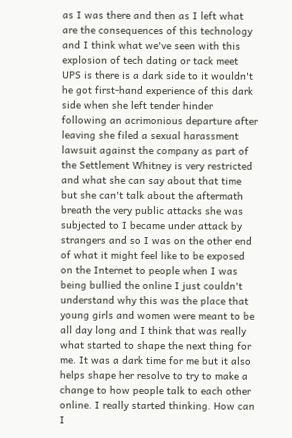as I was there and then as I left what are the consequences of this technology and I think what we've seen with this explosion of tech dating or tack meet UPS is there is a dark side to it wouldn't he got first-hand experience of this dark side when she left tender hinder following an acrimonious departure after leaving she filed a sexual harassment lawsuit against the company as part of the Settlement Whitney is very restricted and what she can say about that time but she can't talk about the aftermath breath the very public attacks she was subjected to I became under attack by strangers and so I was on the other end of what it might feel like to be exposed on the Internet to people when I was being bullied the online I just couldn't understand why this was the place that young girls and women were meant to be all day long and I think that was really what started to shape the next thing for me. It was a dark time for me but it also helps shape her resolve to try to make a change to how people talk to each other online. I really started thinking. How can I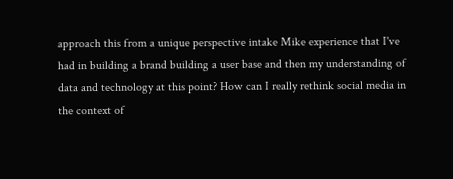approach this from a unique perspective intake Mike experience that I've had in building a brand building a user base and then my understanding of data and technology at this point? How can I really rethink social media in the context of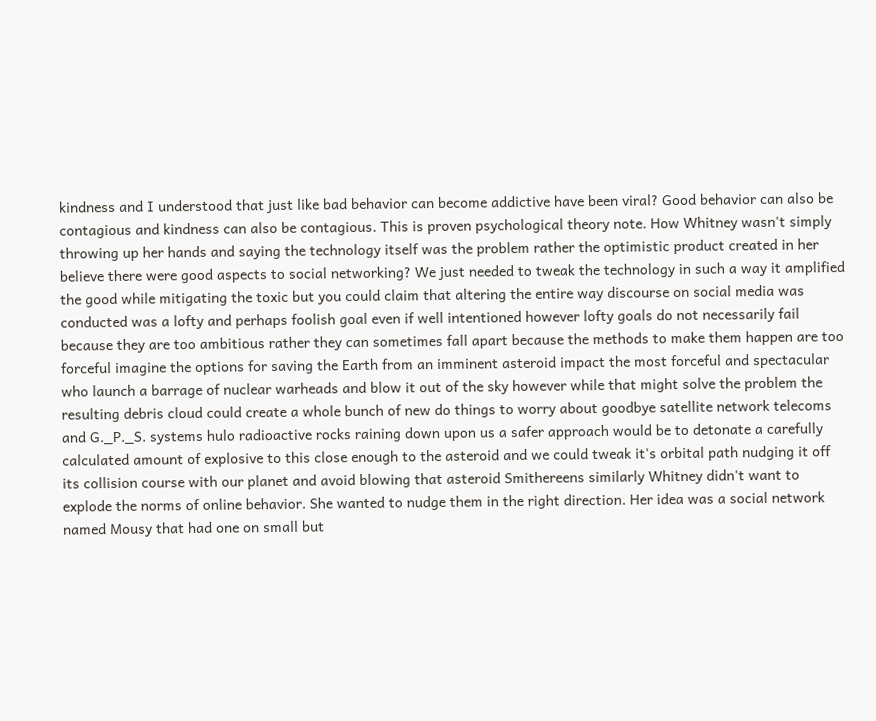kindness and I understood that just like bad behavior can become addictive have been viral? Good behavior can also be contagious and kindness can also be contagious. This is proven psychological theory note. How Whitney wasn't simply throwing up her hands and saying the technology itself was the problem rather the optimistic product created in her believe there were good aspects to social networking? We just needed to tweak the technology in such a way it amplified the good while mitigating the toxic but you could claim that altering the entire way discourse on social media was conducted was a lofty and perhaps foolish goal even if well intentioned however lofty goals do not necessarily fail because they are too ambitious rather they can sometimes fall apart because the methods to make them happen are too forceful imagine the options for saving the Earth from an imminent asteroid impact the most forceful and spectacular who launch a barrage of nuclear warheads and blow it out of the sky however while that might solve the problem the resulting debris cloud could create a whole bunch of new do things to worry about goodbye satellite network telecoms and G._P._S. systems hulo radioactive rocks raining down upon us a safer approach would be to detonate a carefully calculated amount of explosive to this close enough to the asteroid and we could tweak it's orbital path nudging it off its collision course with our planet and avoid blowing that asteroid Smithereens similarly Whitney didn't want to explode the norms of online behavior. She wanted to nudge them in the right direction. Her idea was a social network named Mousy that had one on small but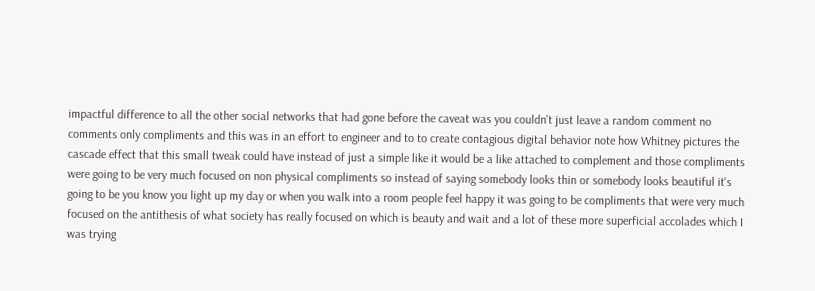impactful difference to all the other social networks that had gone before the caveat was you couldn't just leave a random comment no comments only compliments and this was in an effort to engineer and to to create contagious digital behavior note how Whitney pictures the cascade effect that this small tweak could have instead of just a simple like it would be a like attached to complement and those compliments were going to be very much focused on non physical compliments so instead of saying somebody looks thin or somebody looks beautiful it's going to be you know you light up my day or when you walk into a room people feel happy it was going to be compliments that were very much focused on the antithesis of what society has really focused on which is beauty and wait and a lot of these more superficial accolades which I was trying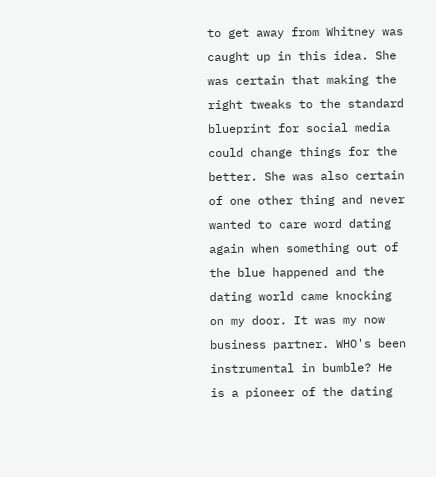to get away from Whitney was caught up in this idea. She was certain that making the right tweaks to the standard blueprint for social media could change things for the better. She was also certain of one other thing and never wanted to care word dating again when something out of the blue happened and the dating world came knocking on my door. It was my now business partner. WHO's been instrumental in bumble? He is a pioneer of the dating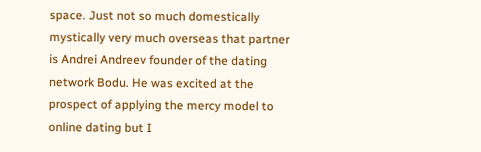space. Just not so much domestically mystically very much overseas that partner is Andrei Andreev founder of the dating network Bodu. He was excited at the prospect of applying the mercy model to online dating but I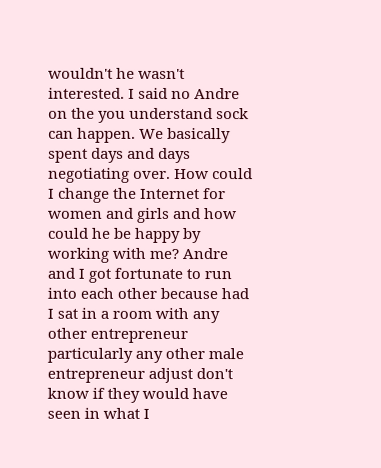wouldn't he wasn't interested. I said no Andre on the you understand sock can happen. We basically spent days and days negotiating over. How could I change the Internet for women and girls and how could he be happy by working with me? Andre and I got fortunate to run into each other because had I sat in a room with any other entrepreneur particularly any other male entrepreneur adjust don't know if they would have seen in what I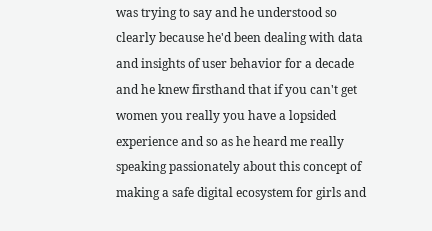was trying to say and he understood so clearly because he'd been dealing with data and insights of user behavior for a decade and he knew firsthand that if you can't get women you really you have a lopsided experience and so as he heard me really speaking passionately about this concept of making a safe digital ecosystem for girls and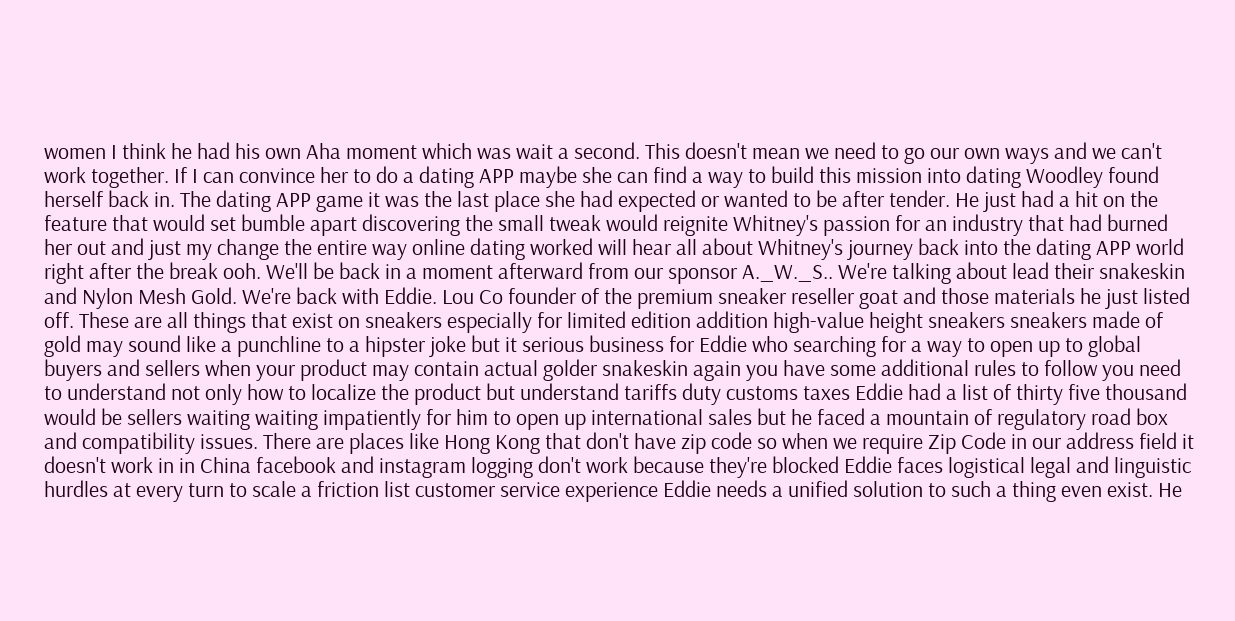women I think he had his own Aha moment which was wait a second. This doesn't mean we need to go our own ways and we can't work together. If I can convince her to do a dating APP maybe she can find a way to build this mission into dating Woodley found herself back in. The dating APP game it was the last place she had expected or wanted to be after tender. He just had a hit on the feature that would set bumble apart discovering the small tweak would reignite Whitney's passion for an industry that had burned her out and just my change the entire way online dating worked will hear all about Whitney's journey back into the dating APP world right after the break ooh. We'll be back in a moment afterward from our sponsor A._W._S.. We're talking about lead their snakeskin and Nylon Mesh Gold. We're back with Eddie. Lou Co founder of the premium sneaker reseller goat and those materials he just listed off. These are all things that exist on sneakers especially for limited edition addition high-value height sneakers sneakers made of gold may sound like a punchline to a hipster joke but it serious business for Eddie who searching for a way to open up to global buyers and sellers when your product may contain actual golder snakeskin again you have some additional rules to follow you need to understand not only how to localize the product but understand tariffs duty customs taxes Eddie had a list of thirty five thousand would be sellers waiting waiting impatiently for him to open up international sales but he faced a mountain of regulatory road box and compatibility issues. There are places like Hong Kong that don't have zip code so when we require Zip Code in our address field it doesn't work in in China facebook and instagram logging don't work because they're blocked Eddie faces logistical legal and linguistic hurdles at every turn to scale a friction list customer service experience Eddie needs a unified solution to such a thing even exist. He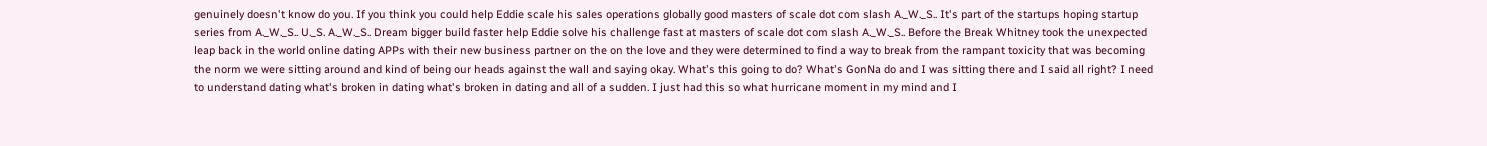genuinely doesn't know do you. If you think you could help Eddie scale his sales operations globally good masters of scale dot com slash A._W._S.. It's part of the startups hoping startup series from A._W._S.. U._S. A._W._S.. Dream bigger build faster help Eddie solve his challenge fast at masters of scale dot com slash A._W._S.. Before the Break Whitney took the unexpected leap back in the world online dating APPs with their new business partner on the on the love and they were determined to find a way to break from the rampant toxicity that was becoming the norm we were sitting around and kind of being our heads against the wall and saying okay. What's this going to do? What's GonNa do and I was sitting there and I said all right? I need to understand dating what's broken in dating what's broken in dating and all of a sudden. I just had this so what hurricane moment in my mind and I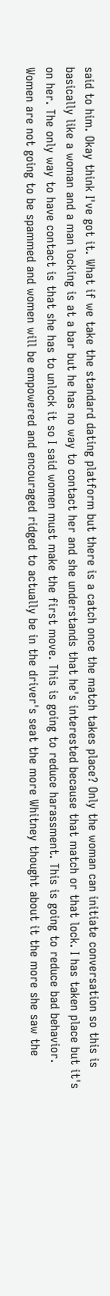said to him. Okay think I've got it. What if we take the standard dating platform but there is a catch once the match takes place? Only the woman can initiate conversation so this is basically like a woman and a man locking is at a bar but he has no way to contact her and she understands that he's interested because that match or that lock. I has taken place but it's on her. The only way to have contact is that she has to unlock it so I said women must make the first move. This is going to reduce harassment. This is going to reduce bad behavior. Women are not going to be spammed and women will be empowered and encouraged ridged to actually be in the driver's seat the more Whitney thought about it the more she saw the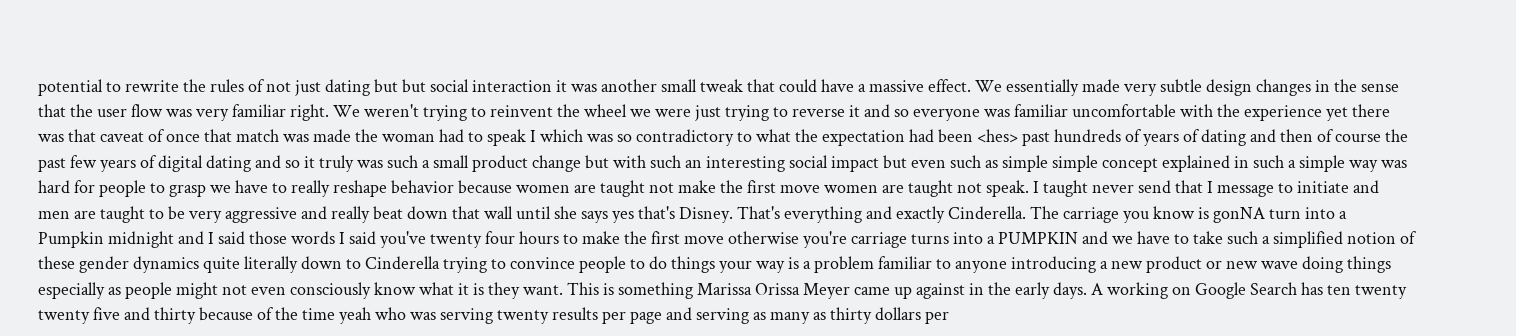potential to rewrite the rules of not just dating but but social interaction it was another small tweak that could have a massive effect. We essentially made very subtle design changes in the sense that the user flow was very familiar right. We weren't trying to reinvent the wheel we were just trying to reverse it and so everyone was familiar uncomfortable with the experience yet there was that caveat of once that match was made the woman had to speak I which was so contradictory to what the expectation had been <hes> past hundreds of years of dating and then of course the past few years of digital dating and so it truly was such a small product change but with such an interesting social impact but even such as simple simple concept explained in such a simple way was hard for people to grasp we have to really reshape behavior because women are taught not make the first move women are taught not speak. I taught never send that I message to initiate and men are taught to be very aggressive and really beat down that wall until she says yes that's Disney. That's everything and exactly Cinderella. The carriage you know is gonNA turn into a Pumpkin midnight and I said those words I said you've twenty four hours to make the first move otherwise you're carriage turns into a PUMPKIN and we have to take such a simplified notion of these gender dynamics quite literally down to Cinderella trying to convince people to do things your way is a problem familiar to anyone introducing a new product or new wave doing things especially as people might not even consciously know what it is they want. This is something Marissa Orissa Meyer came up against in the early days. A working on Google Search has ten twenty twenty five and thirty because of the time yeah who was serving twenty results per page and serving as many as thirty dollars per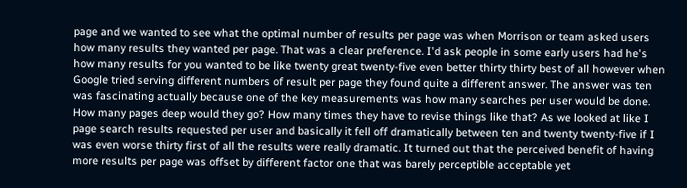page and we wanted to see what the optimal number of results per page was when Morrison or team asked users how many results they wanted per page. That was a clear preference. I'd ask people in some early users had he's how many results for you wanted to be like twenty great twenty-five even better thirty thirty best of all however when Google tried serving different numbers of result per page they found quite a different answer. The answer was ten was fascinating actually because one of the key measurements was how many searches per user would be done. How many pages deep would they go? How many times they have to revise things like that? As we looked at like I page search results requested per user and basically it fell off dramatically between ten and twenty twenty-five if I was even worse thirty first of all the results were really dramatic. It turned out that the perceived benefit of having more results per page was offset by different factor one that was barely perceptible acceptable yet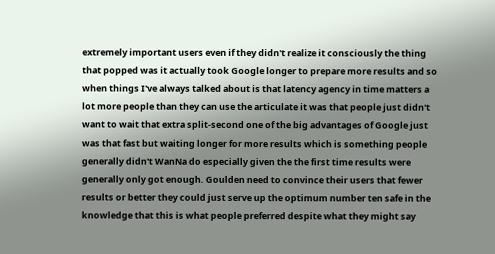extremely important users even if they didn't realize it consciously the thing that popped was it actually took Google longer to prepare more results and so when things I've always talked about is that latency agency in time matters a lot more people than they can use the articulate it was that people just didn't want to wait that extra split-second one of the big advantages of Google just was that fast but waiting longer for more results which is something people generally didn't WanNa do especially given the the first time results were generally only got enough. Goulden need to convince their users that fewer results or better they could just serve up the optimum number ten safe in the knowledge that this is what people preferred despite what they might say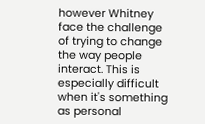however Whitney face the challenge of trying to change the way people interact. This is especially difficult when it's something as personal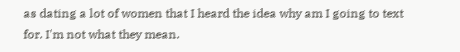as dating a lot of women that I heard the idea why am I going to text for. I'm not what they mean.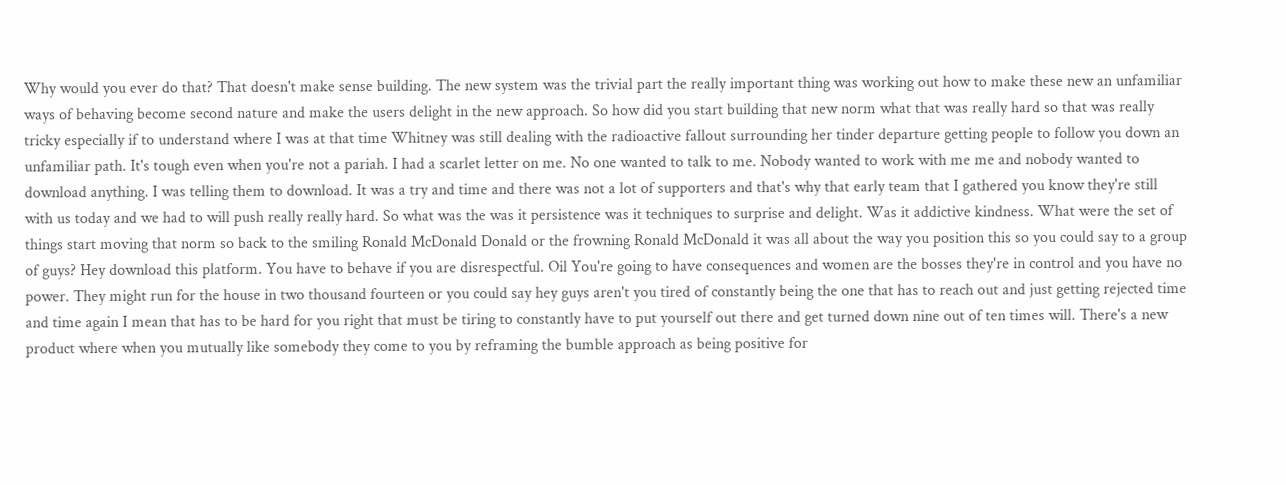Why would you ever do that? That doesn't make sense building. The new system was the trivial part the really important thing was working out how to make these new an unfamiliar ways of behaving become second nature and make the users delight in the new approach. So how did you start building that new norm what that was really hard so that was really tricky especially if to understand where I was at that time Whitney was still dealing with the radioactive fallout surrounding her tinder departure getting people to follow you down an unfamiliar path. It's tough even when you're not a pariah. I had a scarlet letter on me. No one wanted to talk to me. Nobody wanted to work with me me and nobody wanted to download anything. I was telling them to download. It was a try and time and there was not a lot of supporters and that's why that early team that I gathered you know they're still with us today and we had to will push really really hard. So what was the was it persistence was it techniques to surprise and delight. Was it addictive kindness. What were the set of things start moving that norm so back to the smiling Ronald McDonald Donald or the frowning Ronald McDonald it was all about the way you position this so you could say to a group of guys? Hey download this platform. You have to behave if you are disrespectful. Oil You're going to have consequences and women are the bosses they're in control and you have no power. They might run for the house in two thousand fourteen or you could say hey guys aren't you tired of constantly being the one that has to reach out and just getting rejected time and time again I mean that has to be hard for you right that must be tiring to constantly have to put yourself out there and get turned down nine out of ten times will. There's a new product where when you mutually like somebody they come to you by reframing the bumble approach as being positive for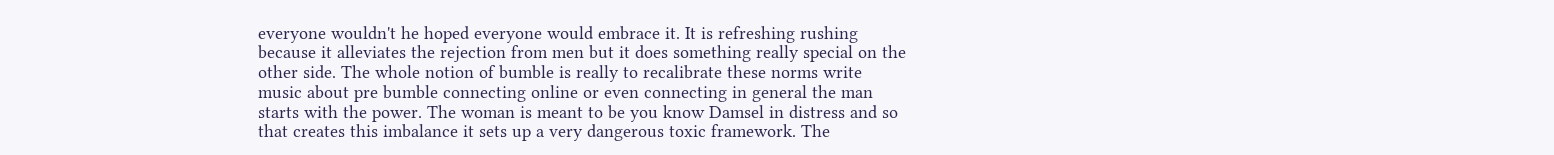everyone wouldn't he hoped everyone would embrace it. It is refreshing rushing because it alleviates the rejection from men but it does something really special on the other side. The whole notion of bumble is really to recalibrate these norms write music about pre bumble connecting online or even connecting in general the man starts with the power. The woman is meant to be you know Damsel in distress and so that creates this imbalance it sets up a very dangerous toxic framework. The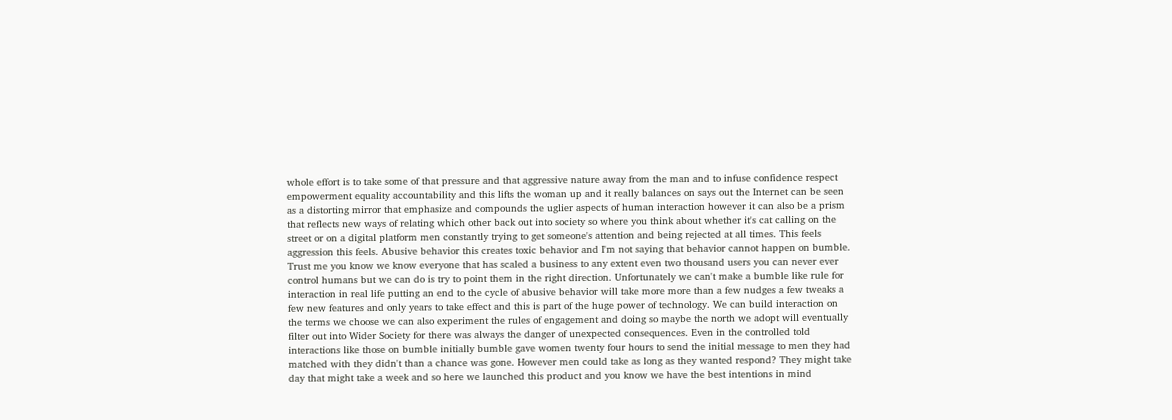whole effort is to take some of that pressure and that aggressive nature away from the man and to infuse confidence respect empowerment equality accountability and this lifts the woman up and it really balances on says out the Internet can be seen as a distorting mirror that emphasize and compounds the uglier aspects of human interaction however it can also be a prism that reflects new ways of relating which other back out into society so where you think about whether it's cat calling on the street or on a digital platform men constantly trying to get someone's attention and being rejected at all times. This feels aggression this feels. Abusive behavior this creates toxic behavior and I'm not saying that behavior cannot happen on bumble. Trust me you know we know everyone that has scaled a business to any extent even two thousand users you can never ever control humans but we can do is try to point them in the right direction. Unfortunately we can't make a bumble like rule for interaction in real life putting an end to the cycle of abusive behavior will take more more than a few nudges a few tweaks a few new features and only years to take effect and this is part of the huge power of technology. We can build interaction on the terms we choose we can also experiment the rules of engagement and doing so maybe the north we adopt will eventually filter out into Wider Society for there was always the danger of unexpected consequences. Even in the controlled told interactions like those on bumble initially bumble gave women twenty four hours to send the initial message to men they had matched with they didn't than a chance was gone. However men could take as long as they wanted respond? They might take day that might take a week and so here we launched this product and you know we have the best intentions in mind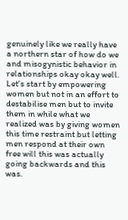genuinely like we really have a northern star of how do we and misogynistic behavior in relationships okay okay well. Let's start by empowering women but not in an effort to destabilise men but to invite them in while what we realized was by giving women this time restraint but letting men respond at their own free will this was actually going backwards and this was.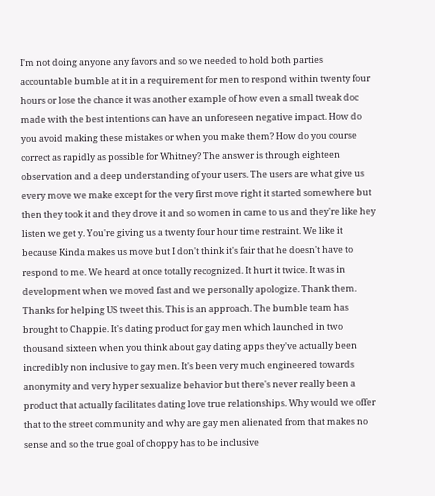I'm not doing anyone any favors and so we needed to hold both parties accountable bumble at it in a requirement for men to respond within twenty four hours or lose the chance it was another example of how even a small tweak doc made with the best intentions can have an unforeseen negative impact. How do you avoid making these mistakes or when you make them? How do you course correct as rapidly as possible for Whitney? The answer is through eighteen observation and a deep understanding of your users. The users are what give us every move we make except for the very first move right it started somewhere but then they took it and they drove it and so women in came to us and they're like hey listen we get y. You're giving us a twenty four hour time restraint. We like it because Kinda makes us move but I don't think it's fair that he doesn't have to respond to me. We heard at once totally recognized. It hurt it twice. It was in development when we moved fast and we personally apologize. Thank them. Thanks for helping US tweet this. This is an approach. The bumble team has brought to Chappie. It's dating product for gay men which launched in two thousand sixteen when you think about gay dating apps they've actually been incredibly non inclusive to gay men. It's been very much engineered towards anonymity and very hyper sexualize behavior but there's never really been a product that actually facilitates dating love true relationships. Why would we offer that to the street community and why are gay men alienated from that makes no sense and so the true goal of choppy has to be inclusive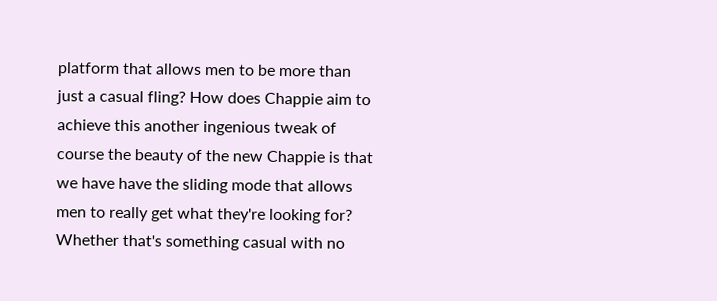platform that allows men to be more than just a casual fling? How does Chappie aim to achieve this another ingenious tweak of course the beauty of the new Chappie is that we have have the sliding mode that allows men to really get what they're looking for? Whether that's something casual with no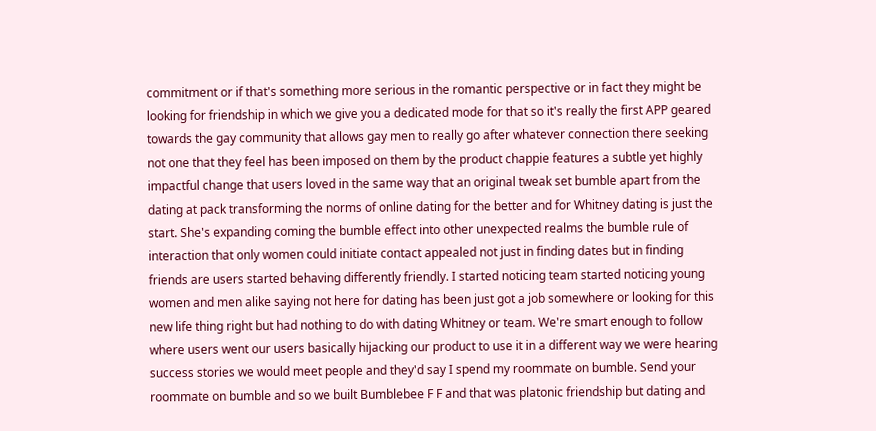commitment or if that's something more serious in the romantic perspective or in fact they might be looking for friendship in which we give you a dedicated mode for that so it's really the first APP geared towards the gay community that allows gay men to really go after whatever connection there seeking not one that they feel has been imposed on them by the product chappie features a subtle yet highly impactful change that users loved in the same way that an original tweak set bumble apart from the dating at pack transforming the norms of online dating for the better and for Whitney dating is just the start. She's expanding coming the bumble effect into other unexpected realms the bumble rule of interaction that only women could initiate contact appealed not just in finding dates but in finding friends are users started behaving differently friendly. I started noticing team started noticing young women and men alike saying not here for dating has been just got a job somewhere or looking for this new life thing right but had nothing to do with dating Whitney or team. We're smart enough to follow where users went our users basically hijacking our product to use it in a different way we were hearing success stories we would meet people and they'd say I spend my roommate on bumble. Send your roommate on bumble and so we built Bumblebee F F and that was platonic friendship but dating and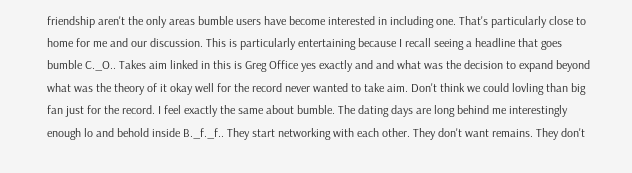friendship aren't the only areas bumble users have become interested in including one. That's particularly close to home for me and our discussion. This is particularly entertaining because I recall seeing a headline that goes bumble C._O.. Takes aim linked in this is Greg Office yes exactly and and what was the decision to expand beyond what was the theory of it okay well for the record never wanted to take aim. Don't think we could lovling than big fan just for the record. I feel exactly the same about bumble. The dating days are long behind me interestingly enough lo and behold inside B._f._f.. They start networking with each other. They don't want remains. They don't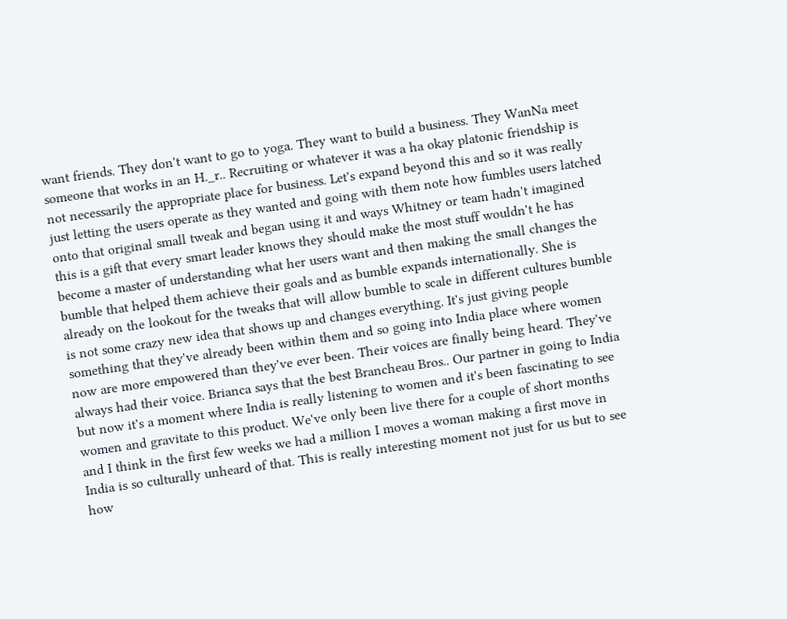want friends. They don't want to go to yoga. They want to build a business. They WanNa meet someone that works in an H._r.. Recruiting or whatever it was a ha okay platonic friendship is not necessarily the appropriate place for business. Let's expand beyond this and so it was really just letting the users operate as they wanted and going with them note how fumbles users latched onto that original small tweak and began using it and ways Whitney or team hadn't imagined this is a gift that every smart leader knows they should make the most stuff wouldn't he has become a master of understanding what her users want and then making the small changes the bumble that helped them achieve their goals and as bumble expands internationally. She is already on the lookout for the tweaks that will allow bumble to scale in different cultures bumble is not some crazy new idea that shows up and changes everything. It's just giving people something that they've already been within them and so going into India place where women now are more empowered than they've ever been. Their voices are finally being heard. They've always had their voice. Brianca says that the best Brancheau Bros.. Our partner in going to India but now it's a moment where India is really listening to women and it's been fascinating to see women and gravitate to this product. We've only been live there for a couple of short months and I think in the first few weeks we had a million I moves a woman making a first move in India is so culturally unheard of that. This is really interesting moment not just for us but to see how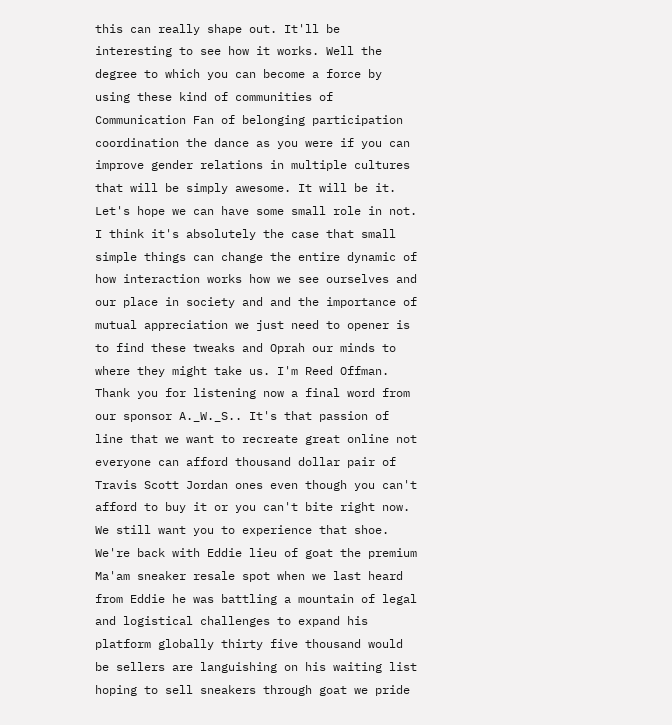this can really shape out. It'll be interesting to see how it works. Well the degree to which you can become a force by using these kind of communities of Communication Fan of belonging participation coordination the dance as you were if you can improve gender relations in multiple cultures that will be simply awesome. It will be it. Let's hope we can have some small role in not. I think it's absolutely the case that small simple things can change the entire dynamic of how interaction works how we see ourselves and our place in society and and the importance of mutual appreciation we just need to opener is to find these tweaks and Oprah our minds to where they might take us. I'm Reed Offman. Thank you for listening now a final word from our sponsor A._W._S.. It's that passion of line that we want to recreate great online not everyone can afford thousand dollar pair of Travis Scott Jordan ones even though you can't afford to buy it or you can't bite right now. We still want you to experience that shoe. We're back with Eddie lieu of goat the premium Ma'am sneaker resale spot when we last heard from Eddie he was battling a mountain of legal and logistical challenges to expand his platform globally thirty five thousand would be sellers are languishing on his waiting list hoping to sell sneakers through goat we pride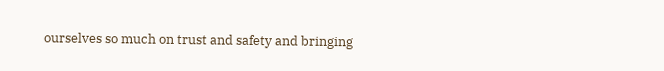ourselves so much on trust and safety and bringing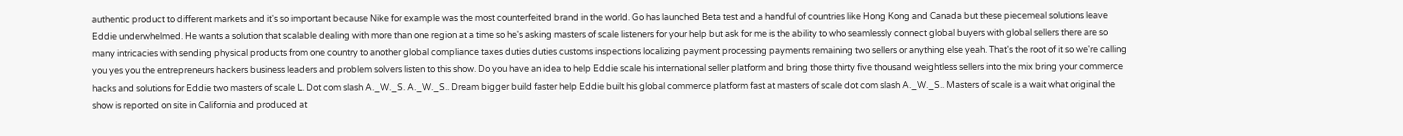authentic product to different markets and it's so important because Nike for example was the most counterfeited brand in the world. Go has launched Beta test and a handful of countries like Hong Kong and Canada but these piecemeal solutions leave Eddie underwhelmed. He wants a solution that scalable dealing with more than one region at a time so he's asking masters of scale listeners for your help but ask for me is the ability to who seamlessly connect global buyers with global sellers there are so many intricacies with sending physical products from one country to another global compliance taxes duties duties customs inspections localizing payment processing payments remaining two sellers or anything else yeah. That's the root of it so we're calling you yes you the entrepreneurs hackers business leaders and problem solvers listen to this show. Do you have an idea to help Eddie scale his international seller platform and bring those thirty five thousand weightless sellers into the mix bring your commerce hacks and solutions for Eddie two masters of scale L. Dot com slash A._W._S. A._W._S.. Dream bigger build faster help Eddie built his global commerce platform fast at masters of scale dot com slash A._W._S.. Masters of scale is a wait what original the show is reported on site in California and produced at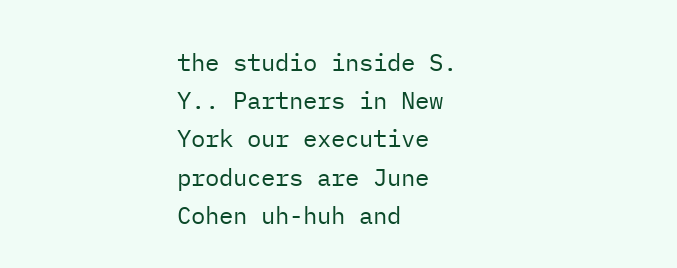the studio inside S. Y.. Partners in New York our executive producers are June Cohen uh-huh and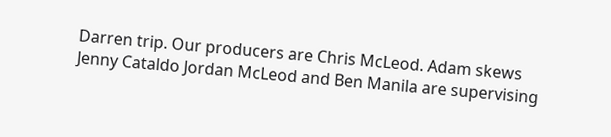Darren trip. Our producers are Chris McLeod. Adam skews Jenny Cataldo Jordan McLeod and Ben Manila are supervising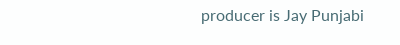producer is Jay Punjabi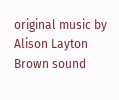original music by Alison Layton Brown sound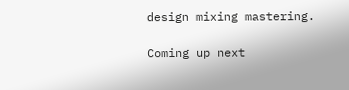design mixing mastering.

Coming up next